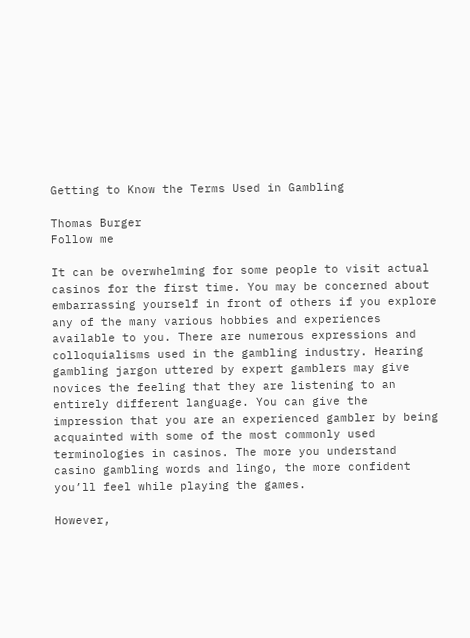Getting to Know the Terms Used in Gambling

Thomas Burger
Follow me

It can be overwhelming for some people to visit actual casinos for the first time. You may be concerned about embarrassing yourself in front of others if you explore any of the many various hobbies and experiences available to you. There are numerous expressions and colloquialisms used in the gambling industry. Hearing gambling jargon uttered by expert gamblers may give novices the feeling that they are listening to an entirely different language. You can give the impression that you are an experienced gambler by being acquainted with some of the most commonly used terminologies in casinos. The more you understand casino gambling words and lingo, the more confident you’ll feel while playing the games.

However,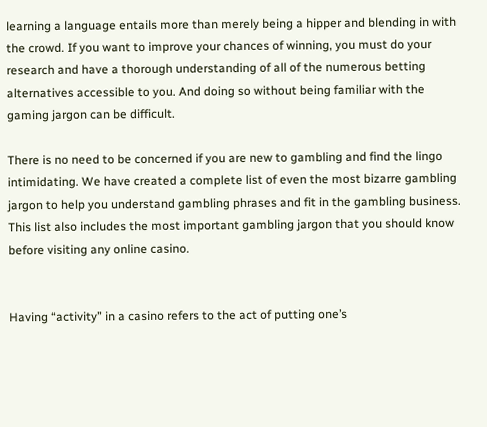learning a language entails more than merely being a hipper and blending in with the crowd. If you want to improve your chances of winning, you must do your research and have a thorough understanding of all of the numerous betting alternatives accessible to you. And doing so without being familiar with the gaming jargon can be difficult.

There is no need to be concerned if you are new to gambling and find the lingo intimidating. We have created a complete list of even the most bizarre gambling jargon to help you understand gambling phrases and fit in the gambling business. This list also includes the most important gambling jargon that you should know before visiting any online casino.


Having “activity” in a casino refers to the act of putting one’s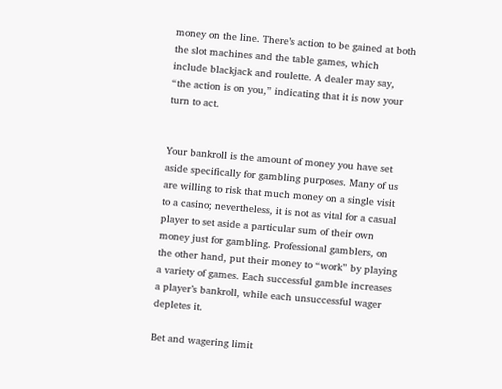money on the line. There’s action to be gained at both the slot machines and the table games, which include blackjack and roulette. A dealer may say, “the action is on you,” indicating that it is now your turn to act.


Your bankroll is the amount of money you have set aside specifically for gambling purposes. Many of us are willing to risk that much money on a single visit to a casino; nevertheless, it is not as vital for a casual player to set aside a particular sum of their own money just for gambling. Professional gamblers, on the other hand, put their money to “work” by playing a variety of games. Each successful gamble increases a player’s bankroll, while each unsuccessful wager depletes it.

Bet and wagering limit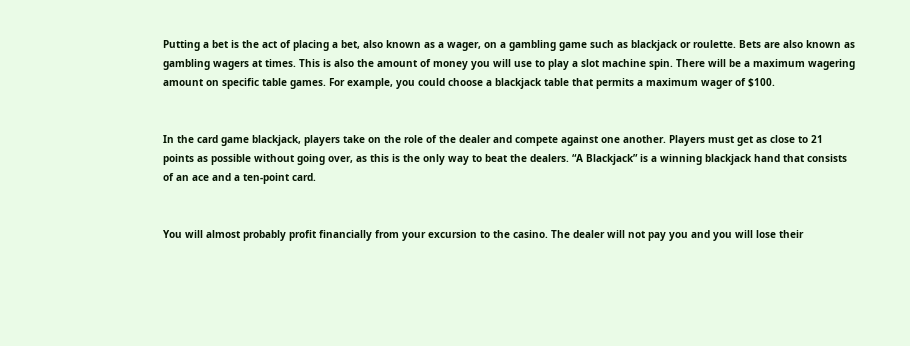Putting a bet is the act of placing a bet, also known as a wager, on a gambling game such as blackjack or roulette. Bets are also known as gambling wagers at times. This is also the amount of money you will use to play a slot machine spin. There will be a maximum wagering amount on specific table games. For example, you could choose a blackjack table that permits a maximum wager of $100.


In the card game blackjack, players take on the role of the dealer and compete against one another. Players must get as close to 21 points as possible without going over, as this is the only way to beat the dealers. “A Blackjack” is a winning blackjack hand that consists of an ace and a ten-point card.


You will almost probably profit financially from your excursion to the casino. The dealer will not pay you and you will lose their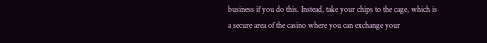business if you do this. Instead, take your chips to the cage, which is a secure area of the casino where you can exchange your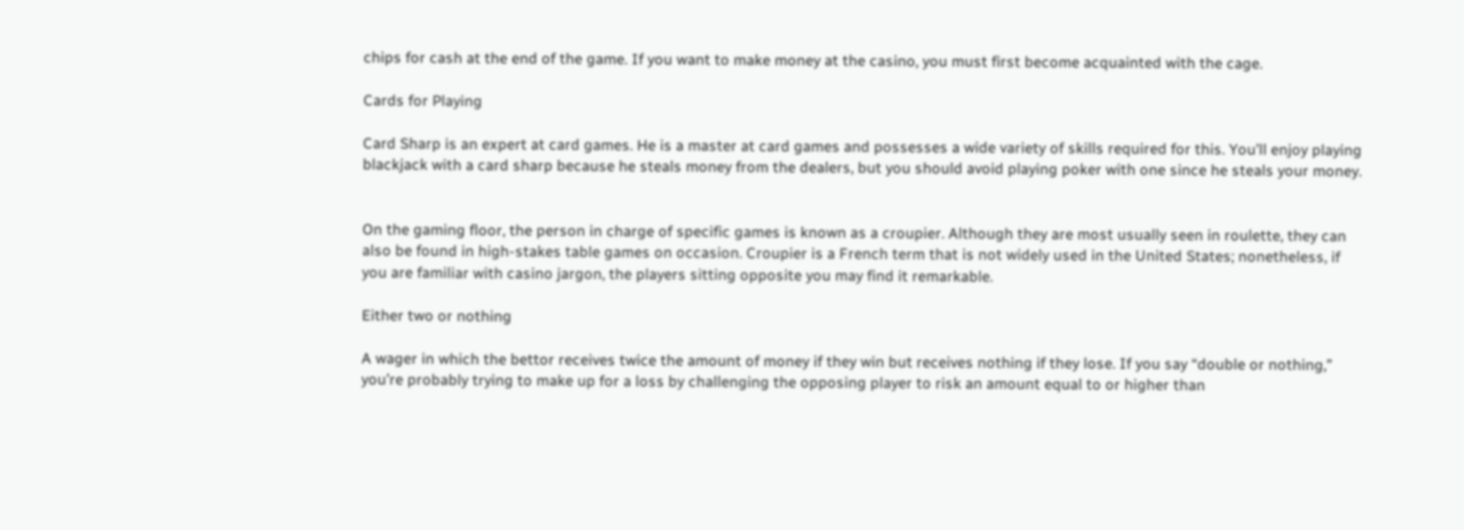chips for cash at the end of the game. If you want to make money at the casino, you must first become acquainted with the cage.

Cards for Playing

Card Sharp is an expert at card games. He is a master at card games and possesses a wide variety of skills required for this. You’ll enjoy playing blackjack with a card sharp because he steals money from the dealers, but you should avoid playing poker with one since he steals your money.


On the gaming floor, the person in charge of specific games is known as a croupier. Although they are most usually seen in roulette, they can also be found in high-stakes table games on occasion. Croupier is a French term that is not widely used in the United States; nonetheless, if you are familiar with casino jargon, the players sitting opposite you may find it remarkable.

Either two or nothing

A wager in which the bettor receives twice the amount of money if they win but receives nothing if they lose. If you say “double or nothing,” you’re probably trying to make up for a loss by challenging the opposing player to risk an amount equal to or higher than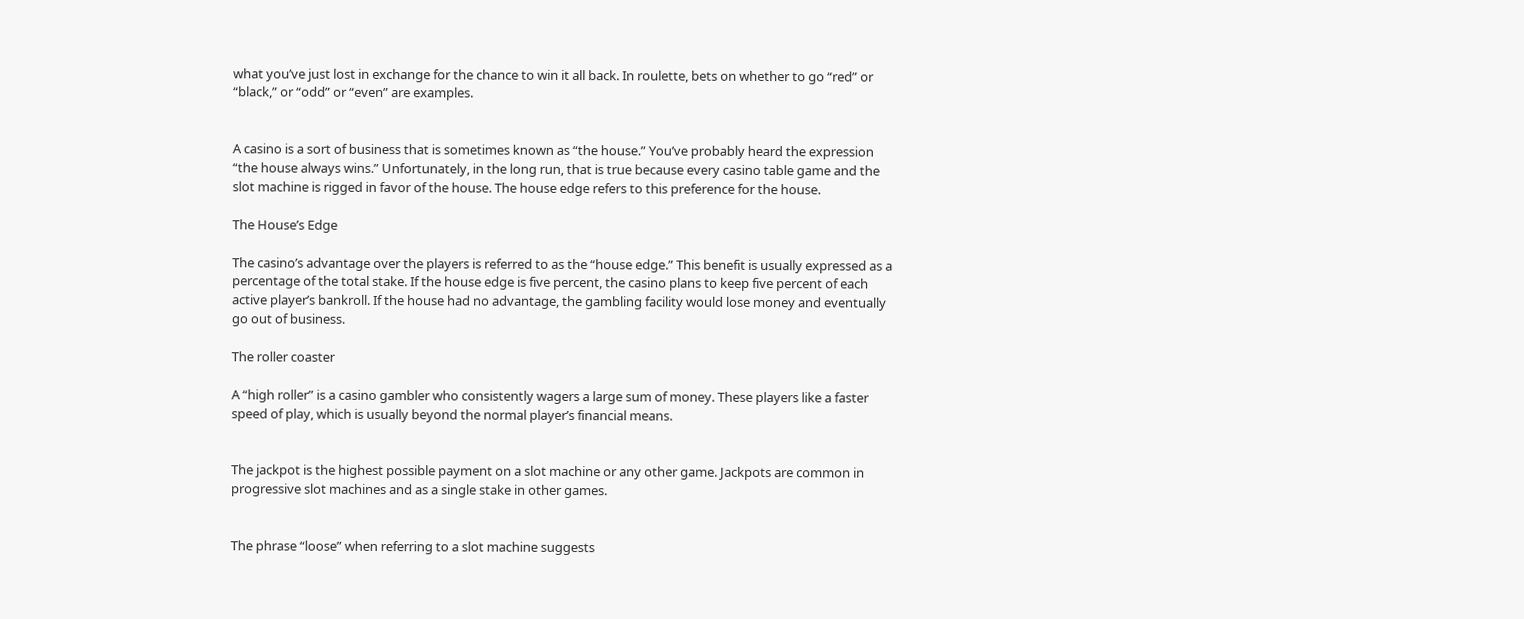what you’ve just lost in exchange for the chance to win it all back. In roulette, bets on whether to go “red” or “black,” or “odd” or “even” are examples.


A casino is a sort of business that is sometimes known as “the house.” You’ve probably heard the expression “the house always wins.” Unfortunately, in the long run, that is true because every casino table game and the slot machine is rigged in favor of the house. The house edge refers to this preference for the house.

The House’s Edge

The casino’s advantage over the players is referred to as the “house edge.” This benefit is usually expressed as a percentage of the total stake. If the house edge is five percent, the casino plans to keep five percent of each active player’s bankroll. If the house had no advantage, the gambling facility would lose money and eventually go out of business.

The roller coaster

A “high roller” is a casino gambler who consistently wagers a large sum of money. These players like a faster speed of play, which is usually beyond the normal player’s financial means.


The jackpot is the highest possible payment on a slot machine or any other game. Jackpots are common in progressive slot machines and as a single stake in other games.


The phrase “loose” when referring to a slot machine suggests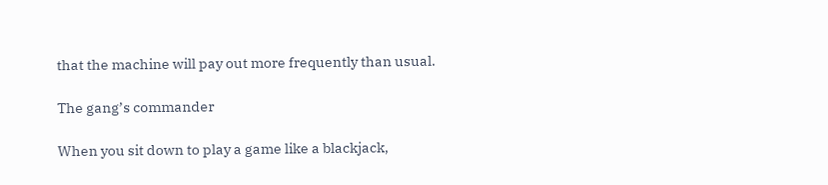that the machine will pay out more frequently than usual.

The gang’s commander

When you sit down to play a game like a blackjack,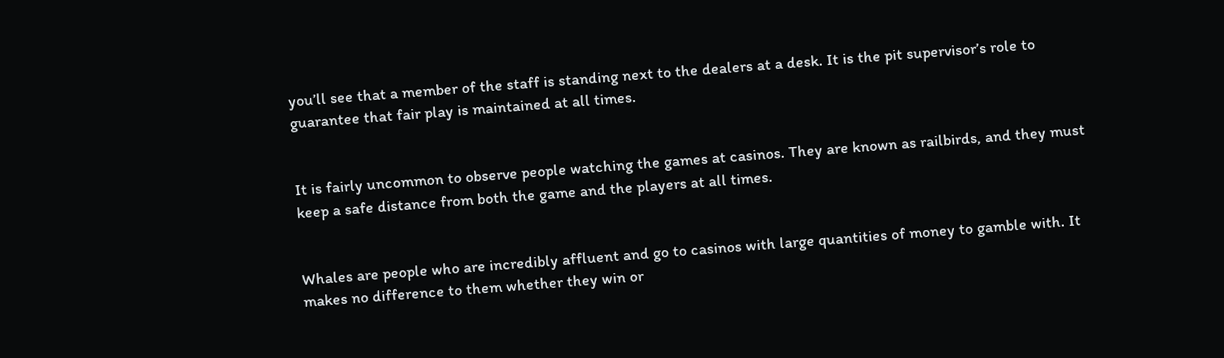you’ll see that a member of the staff is standing next to the dealers at a desk. It is the pit supervisor’s role to guarantee that fair play is maintained at all times.


It is fairly uncommon to observe people watching the games at casinos. They are known as railbirds, and they must keep a safe distance from both the game and the players at all times.


Whales are people who are incredibly affluent and go to casinos with large quantities of money to gamble with. It makes no difference to them whether they win or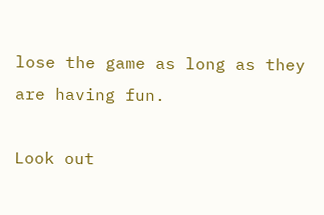lose the game as long as they are having fun.

Look out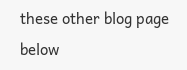these other blog page below